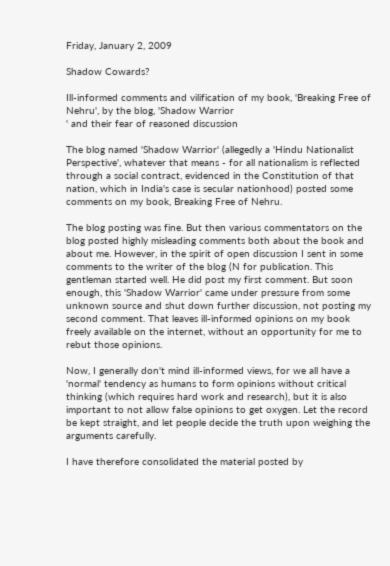Friday, January 2, 2009

Shadow Cowards?

Ill-informed comments and vilification of my book, 'Breaking Free of Nehru', by the blog, 'Shadow Warrior
' and their fear of reasoned discussion

The blog named 'Shadow Warrior' (allegedly a 'Hindu Nationalist Perspective', whatever that means - for all nationalism is reflected through a social contract, evidenced in the Constitution of that nation, which in India's case is secular nationhood) posted some comments on my book, Breaking Free of Nehru.

The blog posting was fine. But then various commentators on the blog posted highly misleading comments both about the book and about me. However, in the spirit of open discussion I sent in some comments to the writer of the blog (N for publication. This gentleman started well. He did post my first comment. But soon enough, this 'Shadow Warrior' came under pressure from some unknown source and shut down further discussion, not posting my second comment. That leaves ill-informed opinions on my book freely available on the internet, without an opportunity for me to rebut those opinions.

Now, I generally don't mind ill-informed views, for we all have a 'normal' tendency as humans to form opinions without critical thinking (which requires hard work and research), but it is also important to not allow false opinions to get oxygen. Let the record be kept straight, and let people decide the truth upon weighing the arguments carefully.

I have therefore consolidated the material posted by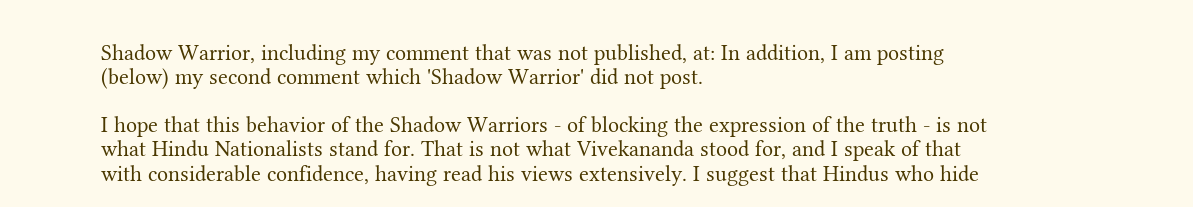Shadow Warrior, including my comment that was not published, at: In addition, I am posting (below) my second comment which 'Shadow Warrior' did not post.

I hope that this behavior of the Shadow Warriors - of blocking the expression of the truth - is not what Hindu Nationalists stand for. That is not what Vivekananda stood for, and I speak of that with considerable confidence, having read his views extensively. I suggest that Hindus who hide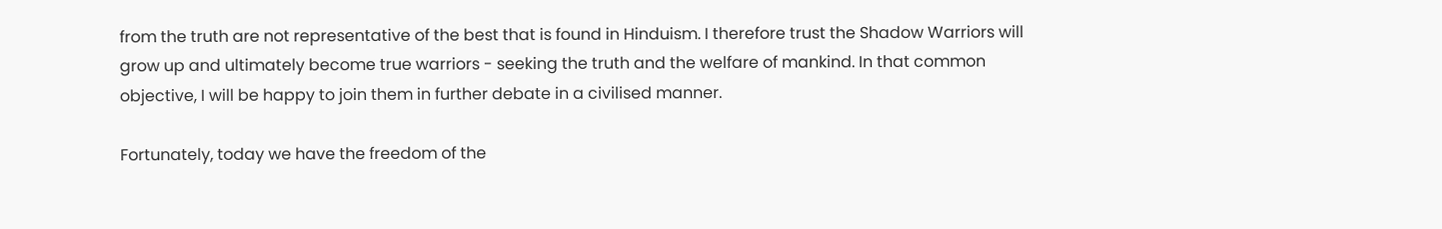from the truth are not representative of the best that is found in Hinduism. I therefore trust the Shadow Warriors will grow up and ultimately become true warriors - seeking the truth and the welfare of mankind. In that common objective, I will be happy to join them in further debate in a civilised manner.

Fortunately, today we have the freedom of the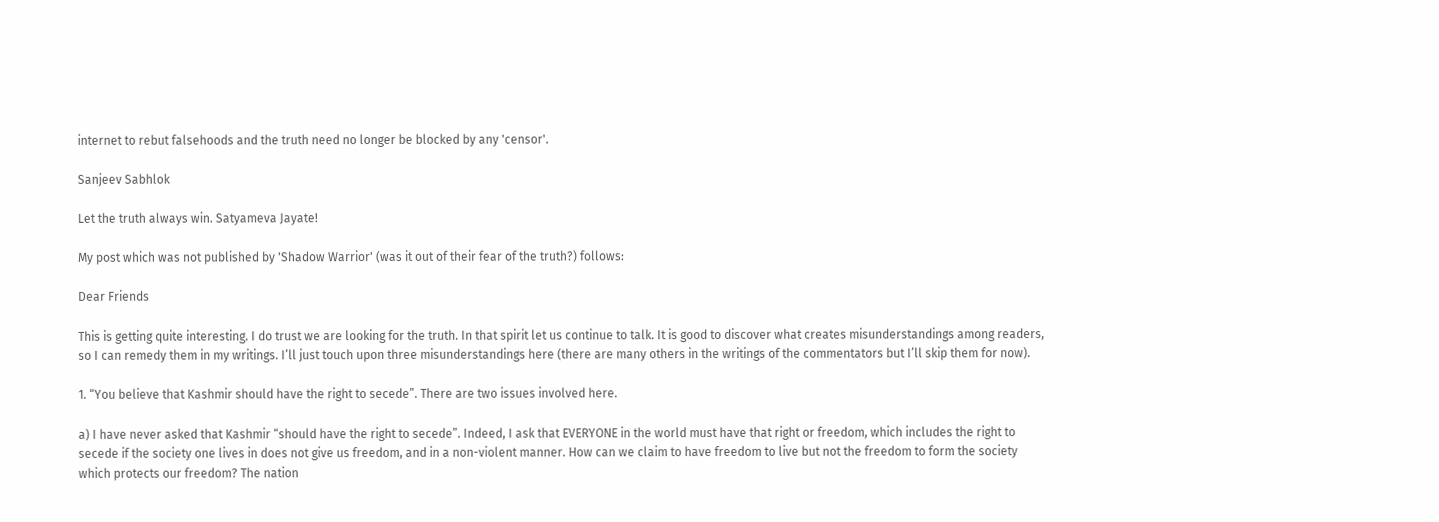internet to rebut falsehoods and the truth need no longer be blocked by any 'censor'.

Sanjeev Sabhlok

Let the truth always win. Satyameva Jayate!

My post which was not published by 'Shadow Warrior' (was it out of their fear of the truth?) follows:

Dear Friends

This is getting quite interesting. I do trust we are looking for the truth. In that spirit let us continue to talk. It is good to discover what creates misunderstandings among readers, so I can remedy them in my writings. I’ll just touch upon three misunderstandings here (there are many others in the writings of the commentators but I’ll skip them for now).

1. “You believe that Kashmir should have the right to secede”. There are two issues involved here.

a) I have never asked that Kashmir “should have the right to secede”. Indeed, I ask that EVERYONE in the world must have that right or freedom, which includes the right to secede if the society one lives in does not give us freedom, and in a non-violent manner. How can we claim to have freedom to live but not the freedom to form the society which protects our freedom? The nation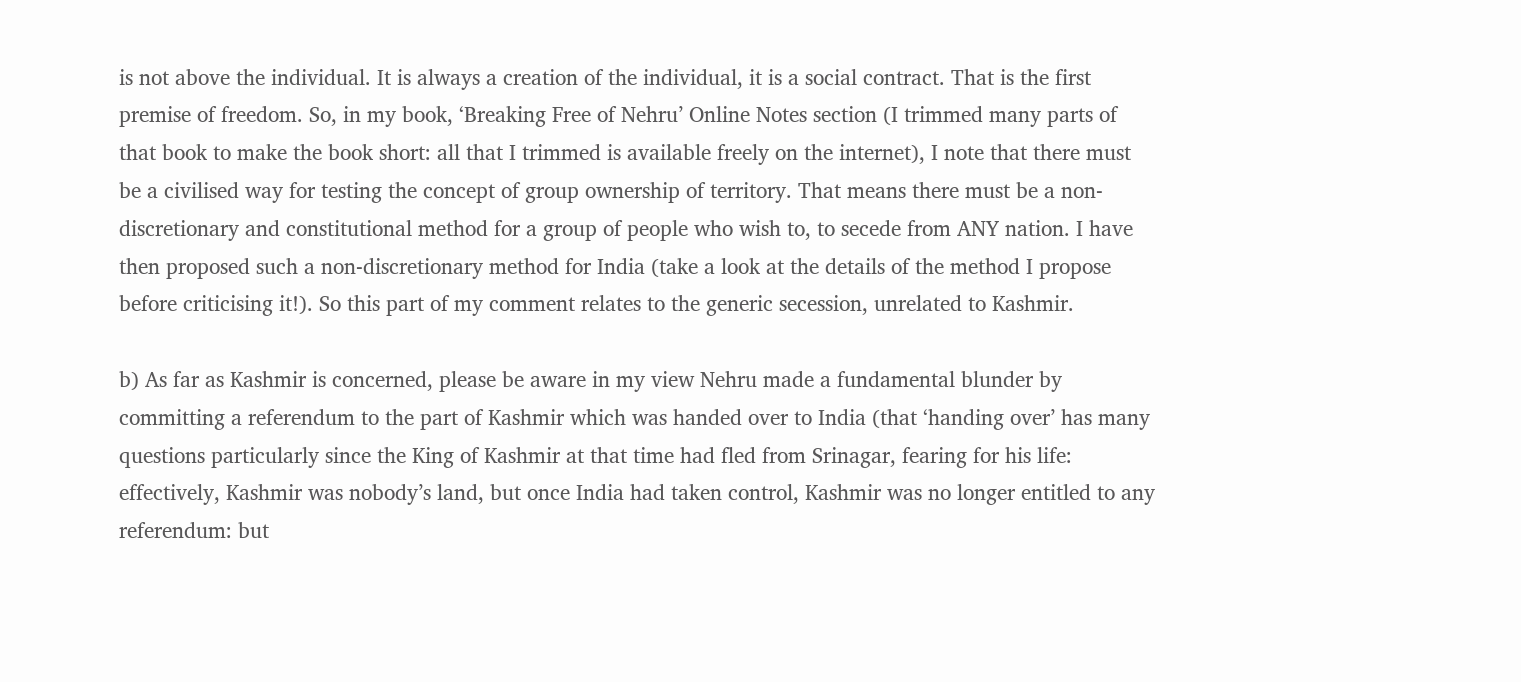is not above the individual. It is always a creation of the individual, it is a social contract. That is the first premise of freedom. So, in my book, ‘Breaking Free of Nehru’ Online Notes section (I trimmed many parts of that book to make the book short: all that I trimmed is available freely on the internet), I note that there must be a civilised way for testing the concept of group ownership of territory. That means there must be a non-discretionary and constitutional method for a group of people who wish to, to secede from ANY nation. I have then proposed such a non-discretionary method for India (take a look at the details of the method I propose before criticising it!). So this part of my comment relates to the generic secession, unrelated to Kashmir.

b) As far as Kashmir is concerned, please be aware in my view Nehru made a fundamental blunder by committing a referendum to the part of Kashmir which was handed over to India (that ‘handing over’ has many questions particularly since the King of Kashmir at that time had fled from Srinagar, fearing for his life: effectively, Kashmir was nobody’s land, but once India had taken control, Kashmir was no longer entitled to any referendum: but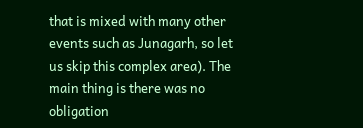that is mixed with many other events such as Junagarh, so let us skip this complex area). The main thing is there was no obligation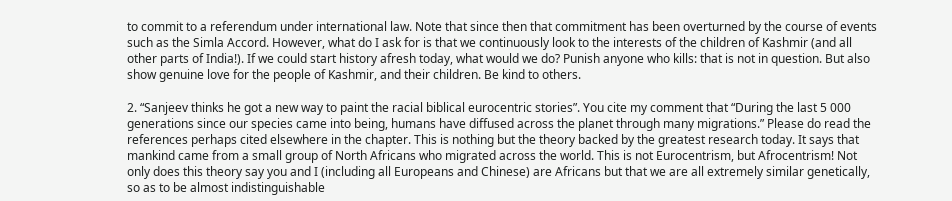to commit to a referendum under international law. Note that since then that commitment has been overturned by the course of events such as the Simla Accord. However, what do I ask for is that we continuously look to the interests of the children of Kashmir (and all other parts of India!). If we could start history afresh today, what would we do? Punish anyone who kills: that is not in question. But also show genuine love for the people of Kashmir, and their children. Be kind to others.

2. “Sanjeev thinks he got a new way to paint the racial biblical eurocentric stories”. You cite my comment that “During the last 5 000 generations since our species came into being, humans have diffused across the planet through many migrations.” Please do read the references perhaps cited elsewhere in the chapter. This is nothing but the theory backed by the greatest research today. It says that mankind came from a small group of North Africans who migrated across the world. This is not Eurocentrism, but Afrocentrism! Not only does this theory say you and I (including all Europeans and Chinese) are Africans but that we are all extremely similar genetically, so as to be almost indistinguishable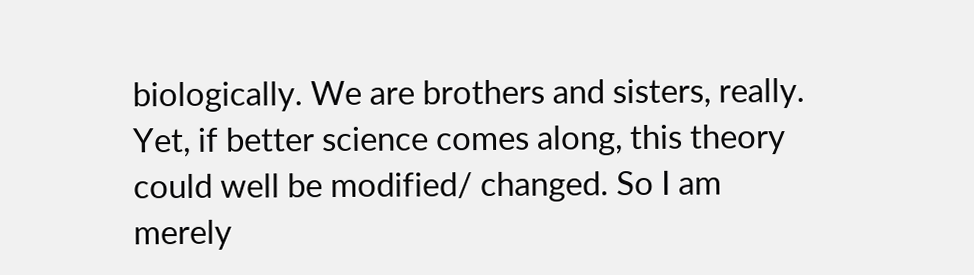biologically. We are brothers and sisters, really. Yet, if better science comes along, this theory could well be modified/ changed. So I am merely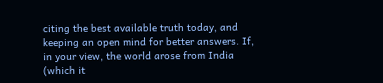citing the best available truth today, and keeping an open mind for better answers. If, in your view, the world arose from India (which it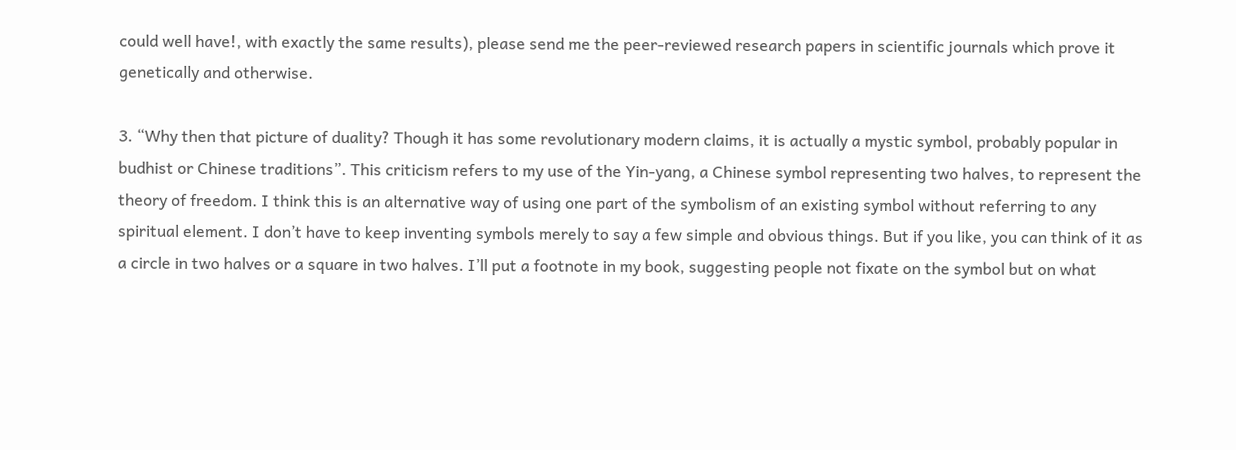could well have!, with exactly the same results), please send me the peer-reviewed research papers in scientific journals which prove it genetically and otherwise.

3. “Why then that picture of duality? Though it has some revolutionary modern claims, it is actually a mystic symbol, probably popular in budhist or Chinese traditions”. This criticism refers to my use of the Yin-yang, a Chinese symbol representing two halves, to represent the theory of freedom. I think this is an alternative way of using one part of the symbolism of an existing symbol without referring to any spiritual element. I don’t have to keep inventing symbols merely to say a few simple and obvious things. But if you like, you can think of it as a circle in two halves or a square in two halves. I’ll put a footnote in my book, suggesting people not fixate on the symbol but on what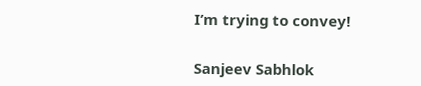I’m trying to convey!


Sanjeev Sabhlok